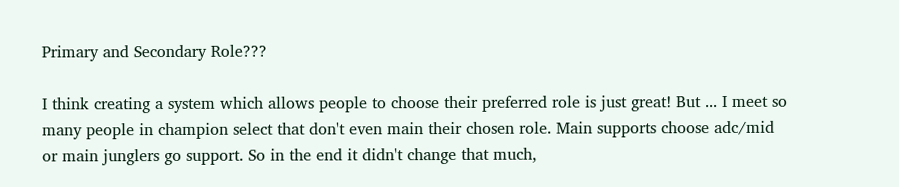Primary and Secondary Role???

I think creating a system which allows people to choose their preferred role is just great! But ... I meet so many people in champion select that don't even main their chosen role. Main supports choose adc/mid or main junglers go support. So in the end it didn't change that much,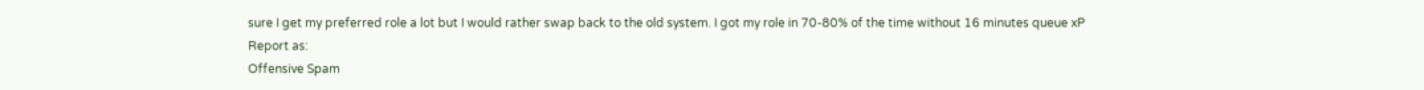sure I get my preferred role a lot but I would rather swap back to the old system. I got my role in 70-80% of the time without 16 minutes queue xP
Report as:
Offensive Spam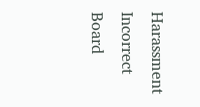Harassment Incorrect Board